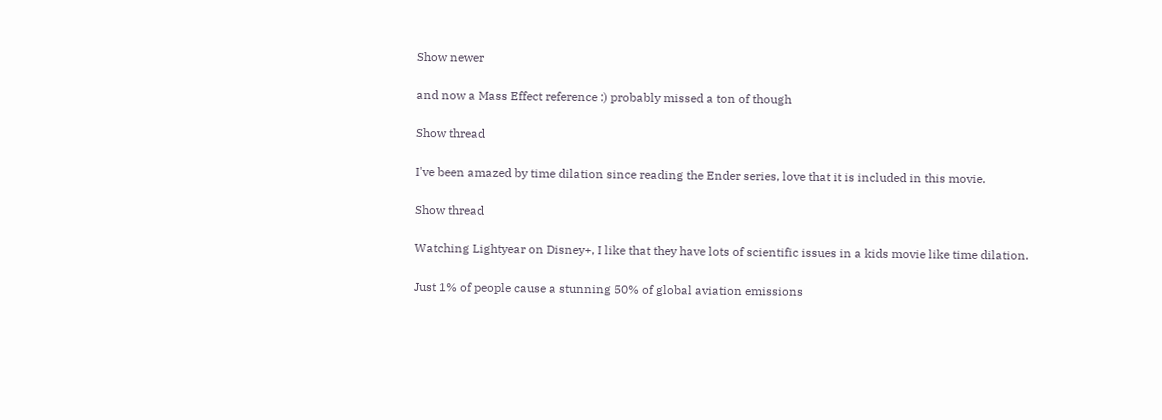Show newer

and now a Mass Effect reference :) probably missed a ton of though

Show thread

I've been amazed by time dilation since reading the Ender series, love that it is included in this movie.

Show thread

Watching Lightyear on Disney+, I like that they have lots of scientific issues in a kids movie like time dilation.

Just 1% of people cause a stunning 50% of global aviation emissions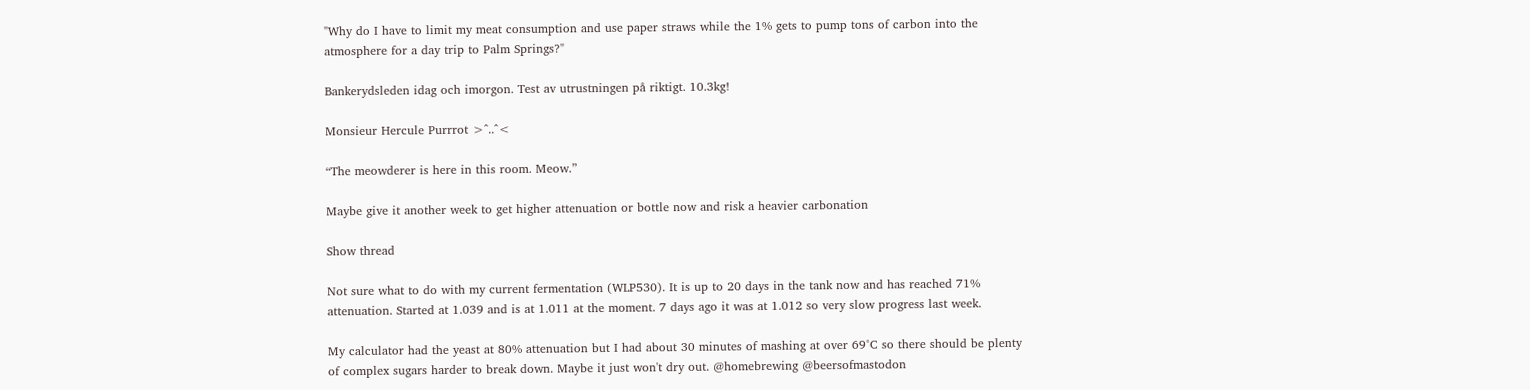"Why do I have to limit my meat consumption and use paper straws while the 1% gets to pump tons of carbon into the atmosphere for a day trip to Palm Springs?"

Bankerydsleden idag och imorgon. Test av utrustningen på riktigt. 10.3kg!

Monsieur Hercule Purrrot >^..^<

“The meowderer is here in this room. Meow.”

Maybe give it another week to get higher attenuation or bottle now and risk a heavier carbonation

Show thread

Not sure what to do with my current fermentation (WLP530). It is up to 20 days in the tank now and has reached 71% attenuation. Started at 1.039 and is at 1.011 at the moment. 7 days ago it was at 1.012 so very slow progress last week.

My calculator had the yeast at 80% attenuation but I had about 30 minutes of mashing at over 69°C so there should be plenty of complex sugars harder to break down. Maybe it just won't dry out. @homebrewing @beersofmastodon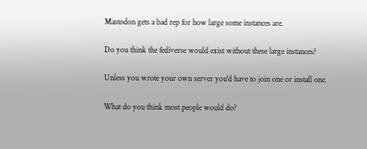Mastodon gets a bad rep for how large some instances are.

Do you think the fediverse would exist without these large instances?

Unless you wrote your own server you'd have to join one or install one.

What do you think most people would do?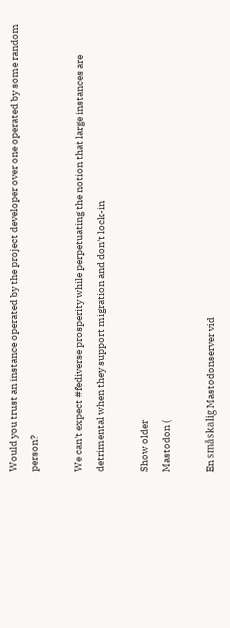Would you trust an instance operated by the project developer over one operated by some random person?

We can't expect #fediverse prosperity while perpetuating the notion that large instances are detrimental when they support migration and don't lock-in

Show older
Mastodon (

En småskalig Mastodonserver vid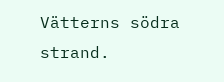Vätterns södra strand.